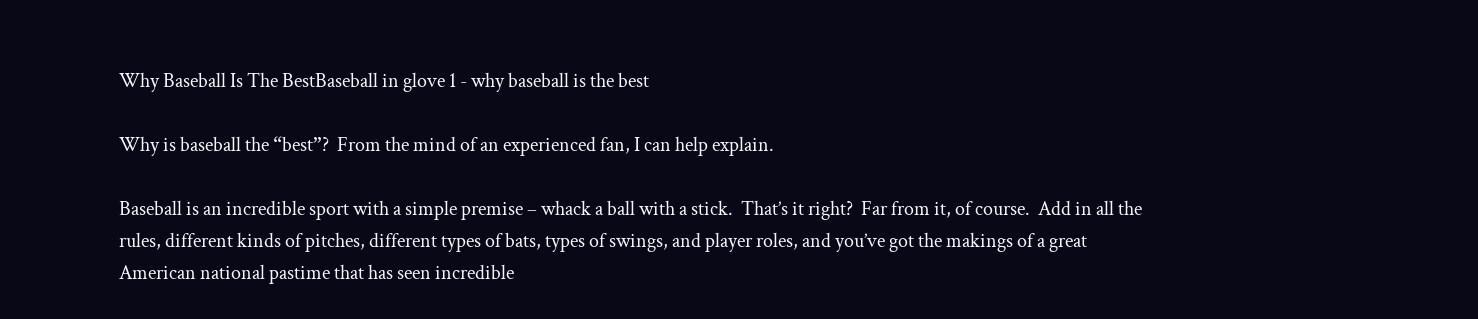Why Baseball Is The BestBaseball in glove 1 - why baseball is the best

Why is baseball the “best”?  From the mind of an experienced fan, I can help explain.

Baseball is an incredible sport with a simple premise – whack a ball with a stick.  That’s it right?  Far from it, of course.  Add in all the rules, different kinds of pitches, different types of bats, types of swings, and player roles, and you’ve got the makings of a great American national pastime that has seen incredible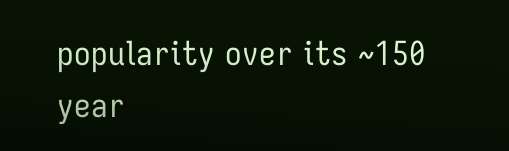popularity over its ~150 year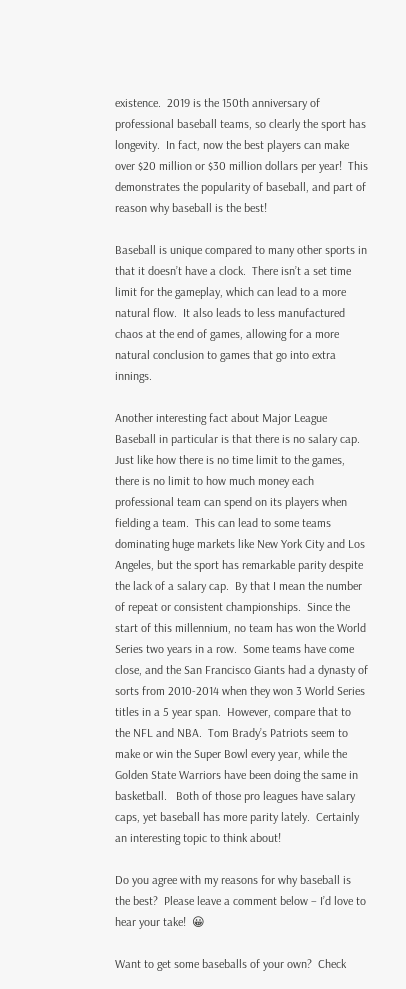existence.  2019 is the 150th anniversary of professional baseball teams, so clearly the sport has longevity.  In fact, now the best players can make over $20 million or $30 million dollars per year!  This demonstrates the popularity of baseball, and part of reason why baseball is the best!

Baseball is unique compared to many other sports in that it doesn’t have a clock.  There isn’t a set time limit for the gameplay, which can lead to a more natural flow.  It also leads to less manufactured chaos at the end of games, allowing for a more natural conclusion to games that go into extra innings.

Another interesting fact about Major League Baseball in particular is that there is no salary cap.  Just like how there is no time limit to the games, there is no limit to how much money each professional team can spend on its players when fielding a team.  This can lead to some teams dominating huge markets like New York City and Los Angeles, but the sport has remarkable parity despite the lack of a salary cap.  By that I mean the number of repeat or consistent championships.  Since the start of this millennium, no team has won the World Series two years in a row.  Some teams have come close, and the San Francisco Giants had a dynasty of sorts from 2010-2014 when they won 3 World Series titles in a 5 year span.  However, compare that to the NFL and NBA.  Tom Brady’s Patriots seem to make or win the Super Bowl every year, while the Golden State Warriors have been doing the same in basketball.   Both of those pro leagues have salary caps, yet baseball has more parity lately.  Certainly an interesting topic to think about!

Do you agree with my reasons for why baseball is the best?  Please leave a comment below – I’d love to hear your take!  😀

Want to get some baseballs of your own?  Check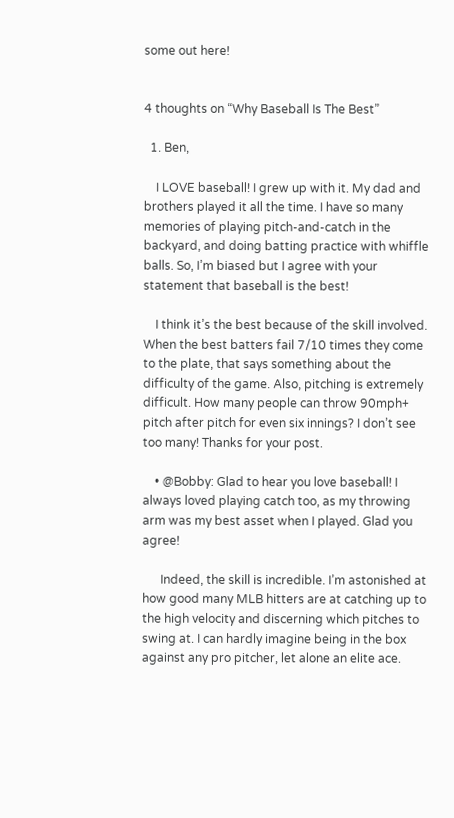some out here!


4 thoughts on “Why Baseball Is The Best”

  1. Ben,

    I LOVE baseball! I grew up with it. My dad and brothers played it all the time. I have so many memories of playing pitch-and-catch in the backyard, and doing batting practice with whiffle balls. So, I’m biased but I agree with your statement that baseball is the best!

    I think it’s the best because of the skill involved. When the best batters fail 7/10 times they come to the plate, that says something about the difficulty of the game. Also, pitching is extremely difficult. How many people can throw 90mph+ pitch after pitch for even six innings? I don’t see too many! Thanks for your post.

    • @Bobby: Glad to hear you love baseball! I always loved playing catch too, as my throwing arm was my best asset when I played. Glad you agree!

      Indeed, the skill is incredible. I’m astonished at how good many MLB hitters are at catching up to the high velocity and discerning which pitches to swing at. I can hardly imagine being in the box against any pro pitcher, let alone an elite ace.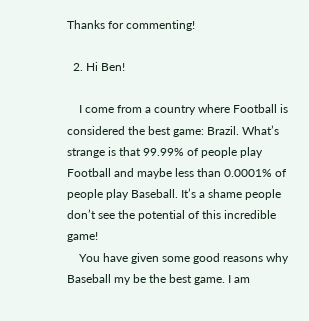Thanks for commenting!

  2. Hi Ben!

    I come from a country where Football is considered the best game: Brazil. What’s strange is that 99.99% of people play Football and maybe less than 0.0001% of people play Baseball. It’s a shame people don’t see the potential of this incredible game!
    You have given some good reasons why Baseball my be the best game. I am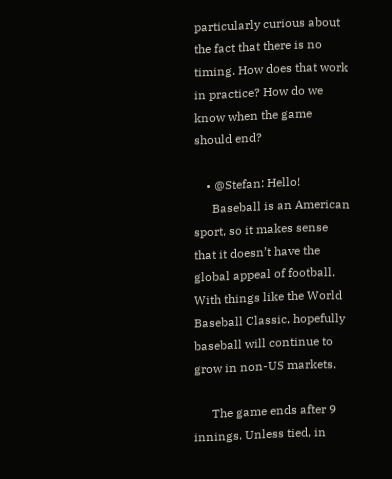particularly curious about the fact that there is no timing. How does that work in practice? How do we know when the game should end?

    • @Stefan: Hello!
      Baseball is an American sport, so it makes sense that it doesn’t have the global appeal of football. With things like the World Baseball Classic, hopefully baseball will continue to grow in non-US markets.

      The game ends after 9 innings. Unless tied, in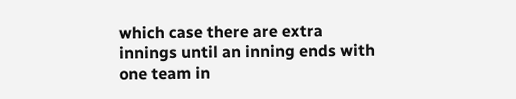which case there are extra innings until an inning ends with one team in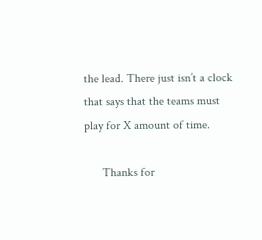the lead. There just isn’t a clock that says that the teams must play for X amount of time.

      Thanks for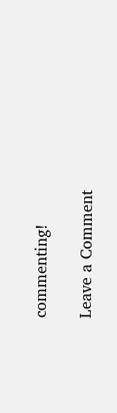commenting!

Leave a Comment